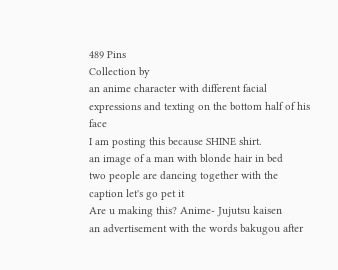489 Pins
Collection by
an anime character with different facial expressions and texting on the bottom half of his face
I am posting this because SHINE shirt.
an image of a man with blonde hair in bed
two people are dancing together with the caption let's go pet it
Are u making this? Anime- Jujutsu kaisen
an advertisement with the words bakugou after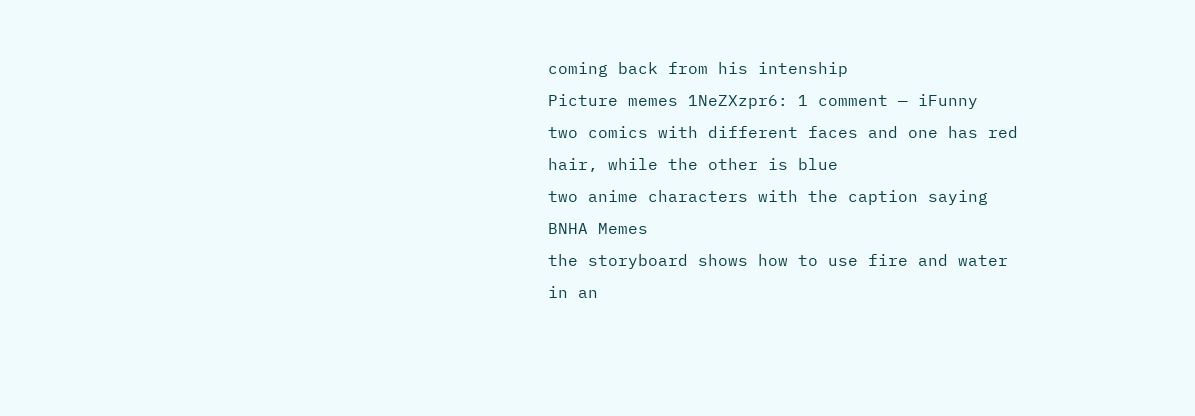coming back from his intenship
Picture memes 1NeZXzpr6: 1 comment — iFunny
two comics with different faces and one has red hair, while the other is blue
two anime characters with the caption saying
BNHA Memes
the storyboard shows how to use fire and water in an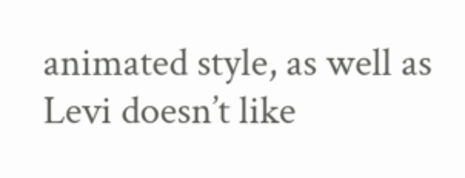animated style, as well as
Levi doesn’t like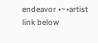endeavor •~•artist link below